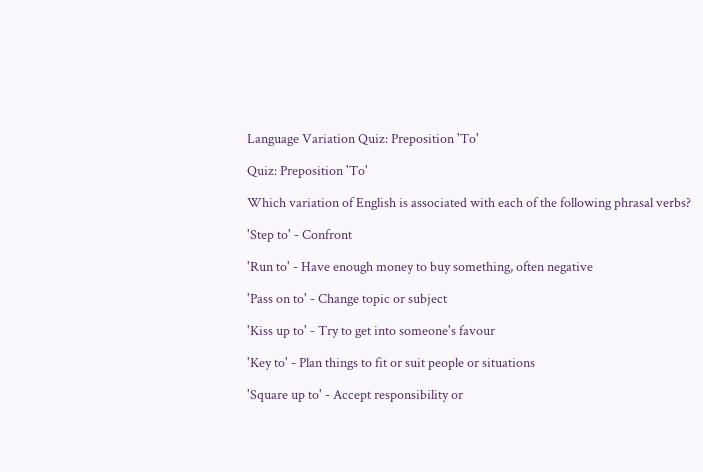Language Variation Quiz: Preposition 'To'

Quiz: Preposition 'To'

Which variation of English is associated with each of the following phrasal verbs?

'Step to' - Confront

'Run to' - Have enough money to buy something, often negative

'Pass on to' - Change topic or subject

'Kiss up to' - Try to get into someone's favour

'Key to' - Plan things to fit or suit people or situations

'Square up to' - Accept responsibility or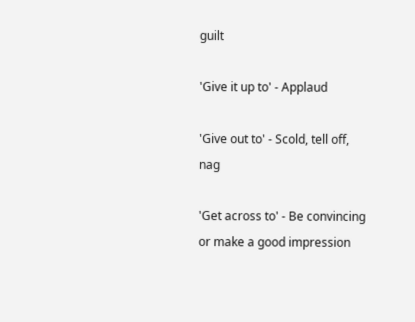guilt

'Give it up to' - Applaud

'Give out to' - Scold, tell off, nag

'Get across to' - Be convincing or make a good impression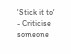'Stick it to' - Criticise someone